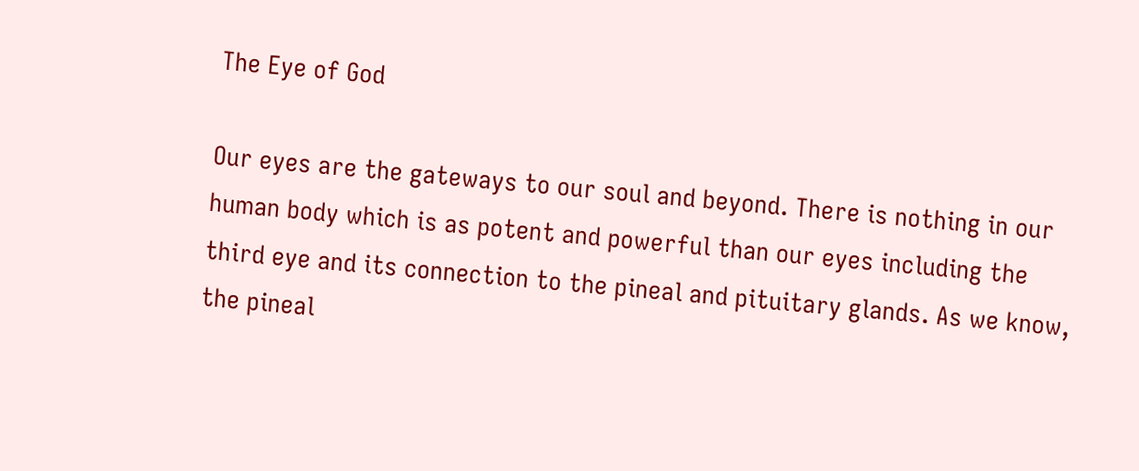The Eye of God

Our eyes are the gateways to our soul and beyond. There is nothing in our human body which is as potent and powerful than our eyes including the third eye and its connection to the pineal and pituitary glands. As we know, the pineal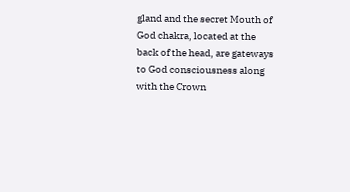gland and the secret Mouth of God chakra, located at the back of the head, are gateways to God consciousness along with the Crown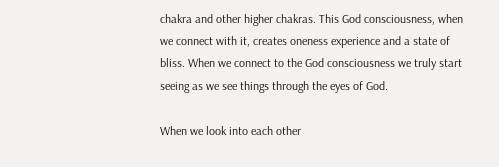chakra and other higher chakras. This God consciousness, when we connect with it, creates oneness experience and a state of bliss. When we connect to the God consciousness we truly start seeing as we see things through the eyes of God.

When we look into each other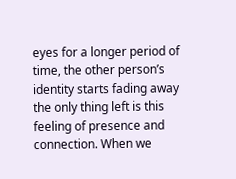eyes for a longer period of time, the other person’s identity starts fading away the only thing left is this feeling of presence and connection. When we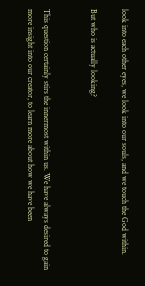look into each other eyes, we look into our souls, and we touch the God within.

But who is actually looking?


This question certainly stirs the innermost within us. We have always desired to gain more insight into our creator, to learn more about how we have been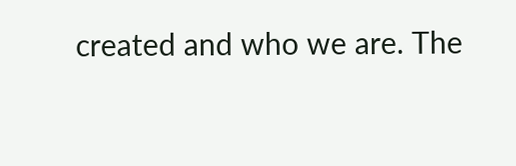created and who we are. The